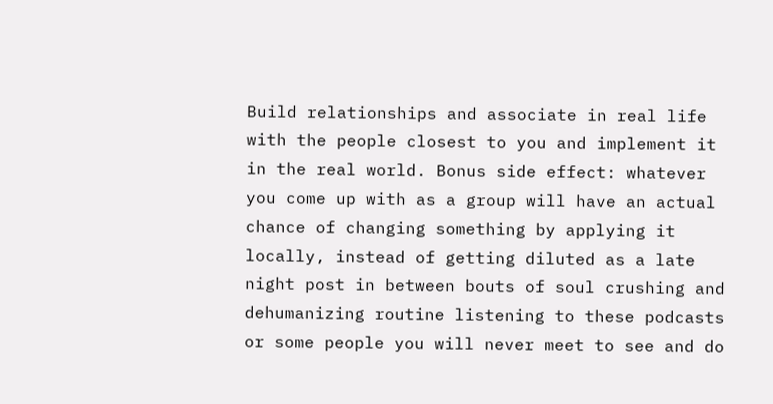Build relationships and associate in real life with the people closest to you and implement it in the real world. Bonus side effect: whatever you come up with as a group will have an actual chance of changing something by applying it locally, instead of getting diluted as a late night post in between bouts of soul crushing and dehumanizing routine listening to these podcasts or some people you will never meet to see and do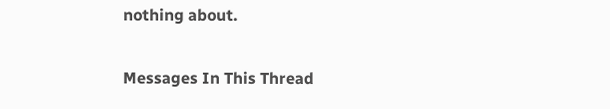nothing about.

Messages In This Thread